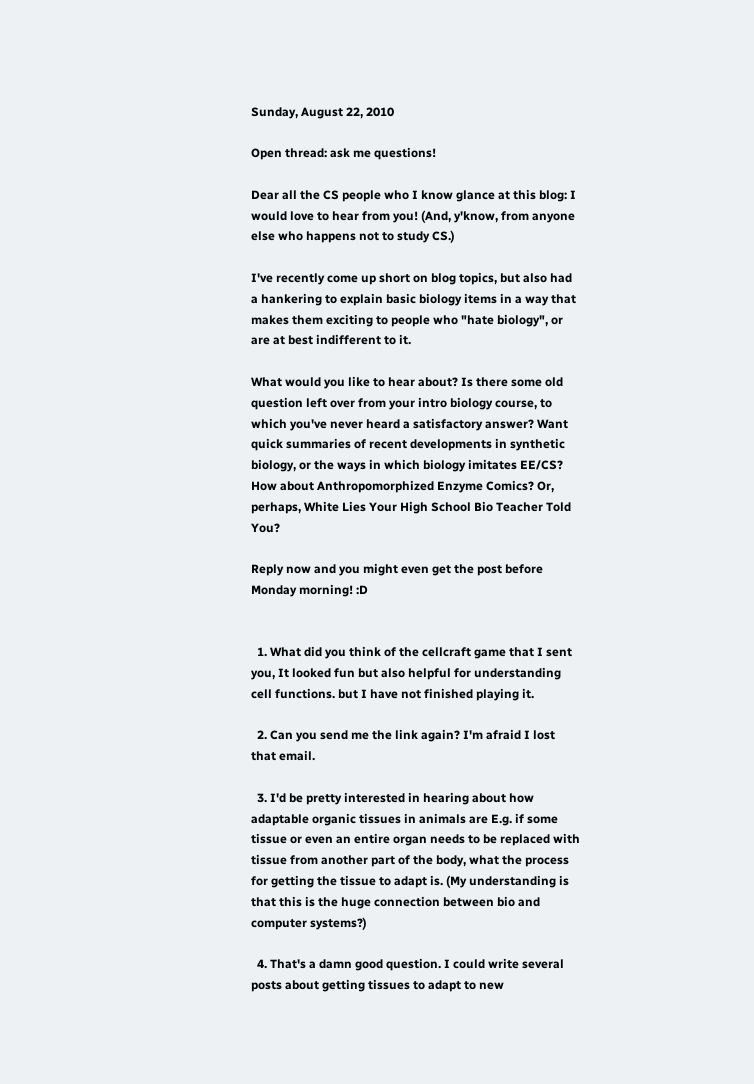Sunday, August 22, 2010

Open thread: ask me questions!

Dear all the CS people who I know glance at this blog: I would love to hear from you! (And, y'know, from anyone else who happens not to study CS.)

I've recently come up short on blog topics, but also had a hankering to explain basic biology items in a way that makes them exciting to people who "hate biology", or are at best indifferent to it.

What would you like to hear about? Is there some old question left over from your intro biology course, to which you've never heard a satisfactory answer? Want quick summaries of recent developments in synthetic biology, or the ways in which biology imitates EE/CS? How about Anthropomorphized Enzyme Comics? Or, perhaps, White Lies Your High School Bio Teacher Told You?

Reply now and you might even get the post before Monday morning! :D


  1. What did you think of the cellcraft game that I sent you, It looked fun but also helpful for understanding cell functions. but I have not finished playing it.

  2. Can you send me the link again? I'm afraid I lost that email.

  3. I'd be pretty interested in hearing about how adaptable organic tissues in animals are E.g. if some tissue or even an entire organ needs to be replaced with tissue from another part of the body, what the process for getting the tissue to adapt is. (My understanding is that this is the huge connection between bio and computer systems?)

  4. That's a damn good question. I could write several posts about getting tissues to adapt to new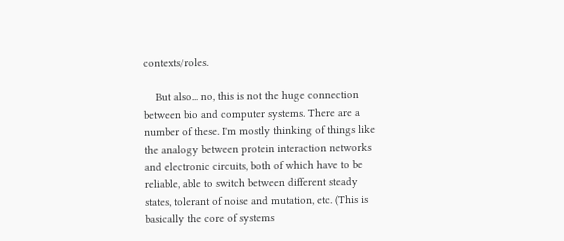contexts/roles.

    But also... no, this is not the huge connection between bio and computer systems. There are a number of these. I'm mostly thinking of things like the analogy between protein interaction networks and electronic circuits, both of which have to be reliable, able to switch between different steady states, tolerant of noise and mutation, etc. (This is basically the core of systems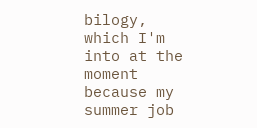bilogy, which I'm into at the moment because my summer job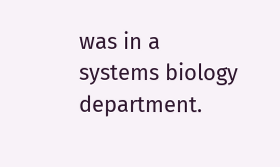was in a systems biology department.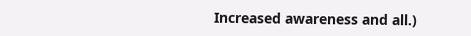Increased awareness and all.)